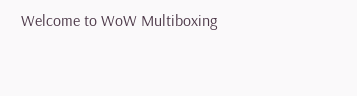Welcome to WoW Multiboxing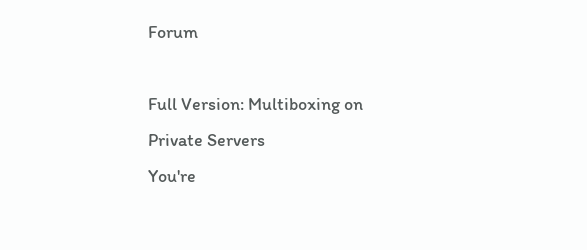Forum

Full Version: Multiboxing on Private Servers
You're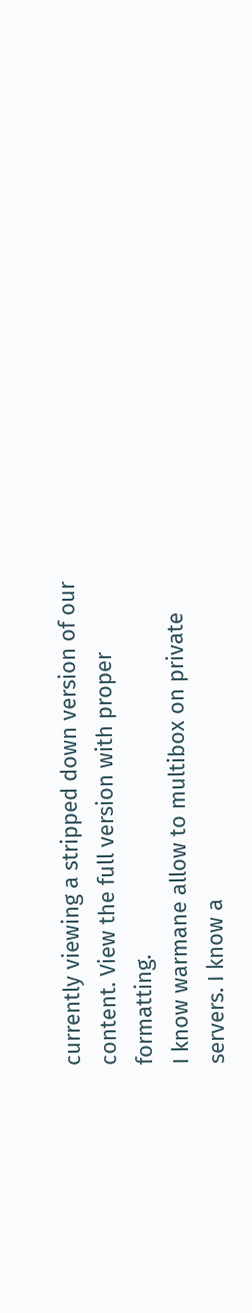currently viewing a stripped down version of our content. View the full version with proper formatting.
I know warmane allow to multibox on private servers. I know a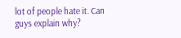lot of people hate it. Can guys explain why?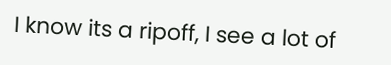I know its a ripoff, I see a lot of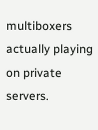multiboxers actually playing on private servers.